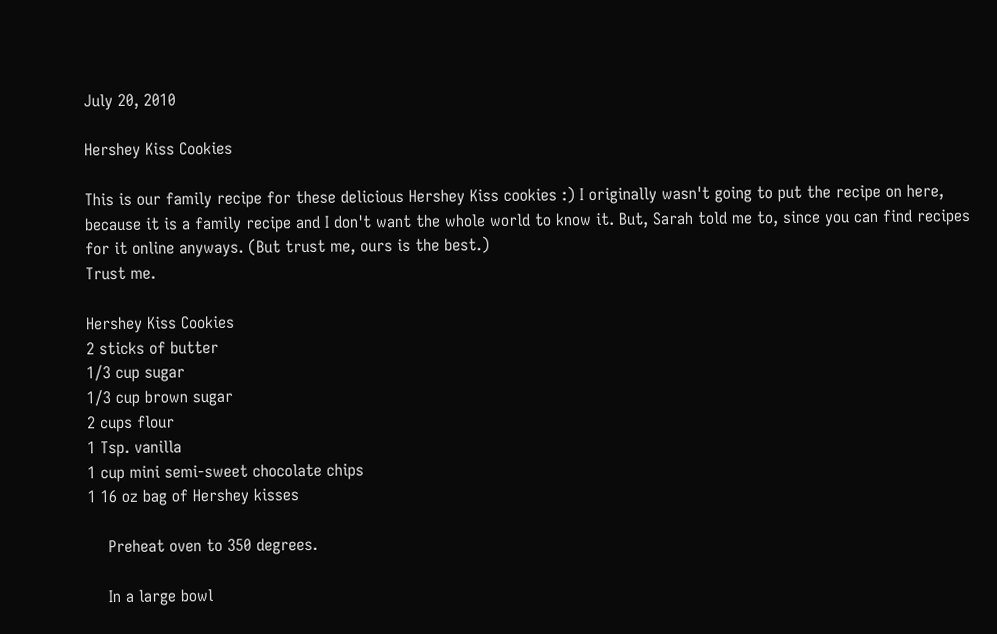July 20, 2010

Hershey Kiss Cookies

This is our family recipe for these delicious Hershey Kiss cookies :) I originally wasn't going to put the recipe on here, because it is a family recipe and I don't want the whole world to know it. But, Sarah told me to, since you can find recipes for it online anyways. (But trust me, ours is the best.)
Trust me.

Hershey Kiss Cookies
2 sticks of butter
1/3 cup sugar
1/3 cup brown sugar
2 cups flour
1 Tsp. vanilla
1 cup mini semi-sweet chocolate chips
1 16 oz bag of Hershey kisses

    Preheat oven to 350 degrees.

    In a large bowl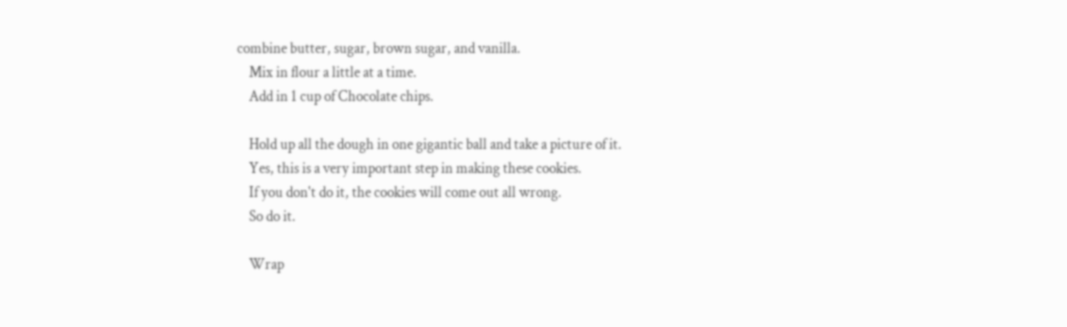combine butter, sugar, brown sugar, and vanilla.
    Mix in flour a little at a time.
    Add in 1 cup of Chocolate chips.

    Hold up all the dough in one gigantic ball and take a picture of it.
    Yes, this is a very important step in making these cookies.
    If you don't do it, the cookies will come out all wrong.
    So do it.

    Wrap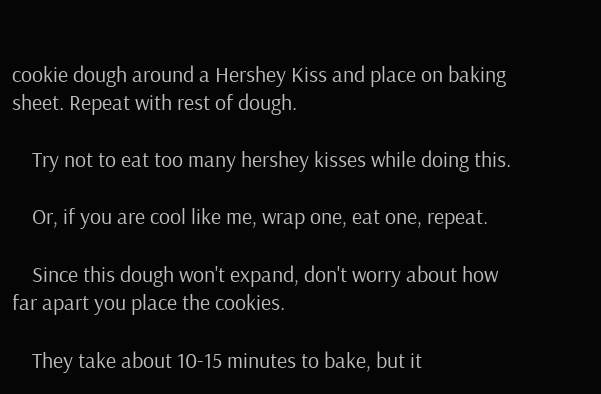cookie dough around a Hershey Kiss and place on baking sheet. Repeat with rest of dough.

    Try not to eat too many hershey kisses while doing this.

    Or, if you are cool like me, wrap one, eat one, repeat.

    Since this dough won't expand, don't worry about how far apart you place the cookies.

    They take about 10-15 minutes to bake, but it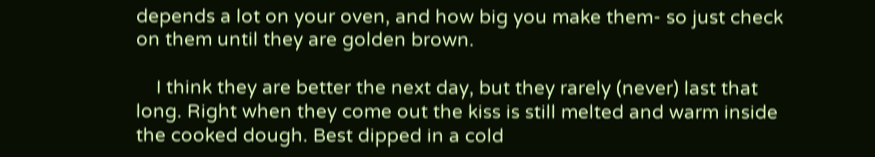depends a lot on your oven, and how big you make them- so just check on them until they are golden brown.

    I think they are better the next day, but they rarely (never) last that long. Right when they come out the kiss is still melted and warm inside the cooked dough. Best dipped in a cold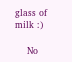glass of milk :)

    No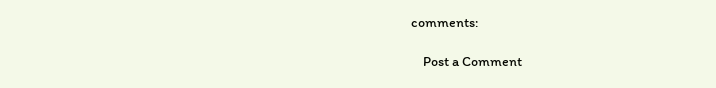comments:

    Post a Comment